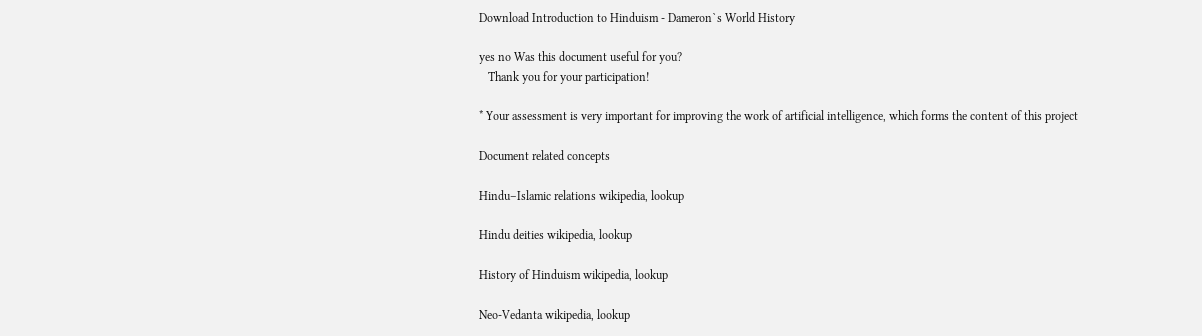Download Introduction to Hinduism - Dameron`s World History

yes no Was this document useful for you?
   Thank you for your participation!

* Your assessment is very important for improving the work of artificial intelligence, which forms the content of this project

Document related concepts

Hindu–Islamic relations wikipedia, lookup

Hindu deities wikipedia, lookup

History of Hinduism wikipedia, lookup

Neo-Vedanta wikipedia, lookup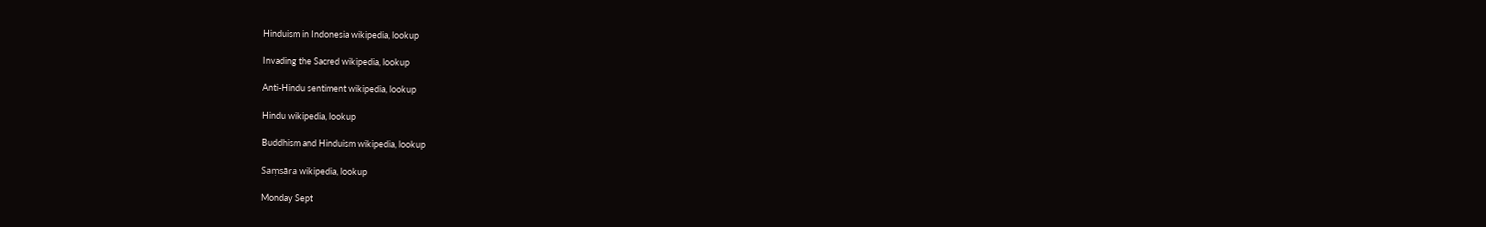Hinduism in Indonesia wikipedia, lookup

Invading the Sacred wikipedia, lookup

Anti-Hindu sentiment wikipedia, lookup

Hindu wikipedia, lookup

Buddhism and Hinduism wikipedia, lookup

Saṃsāra wikipedia, lookup

Monday Sept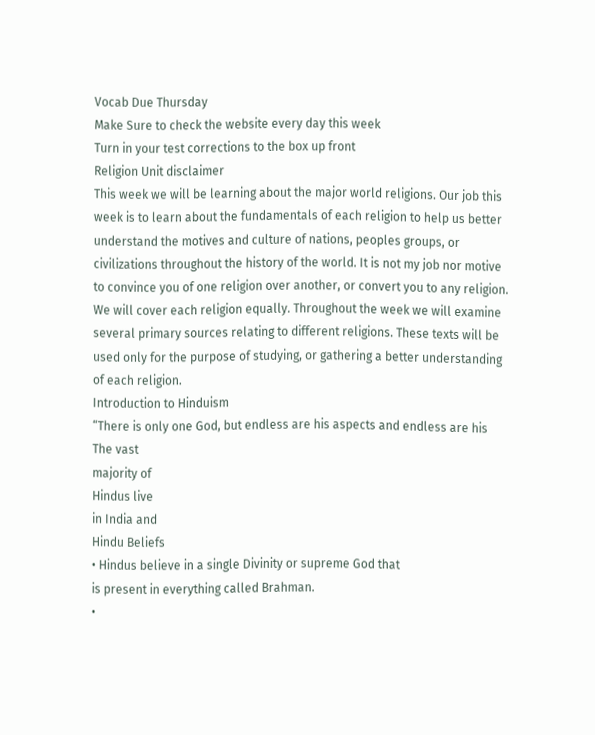Vocab Due Thursday
Make Sure to check the website every day this week
Turn in your test corrections to the box up front
Religion Unit disclaimer
This week we will be learning about the major world religions. Our job this
week is to learn about the fundamentals of each religion to help us better
understand the motives and culture of nations, peoples groups, or
civilizations throughout the history of the world. It is not my job nor motive
to convince you of one religion over another, or convert you to any religion.
We will cover each religion equally. Throughout the week we will examine
several primary sources relating to different religions. These texts will be
used only for the purpose of studying, or gathering a better understanding
of each religion.
Introduction to Hinduism
“There is only one God, but endless are his aspects and endless are his
The vast
majority of
Hindus live
in India and
Hindu Beliefs
• Hindus believe in a single Divinity or supreme God that
is present in everything called Brahman.
•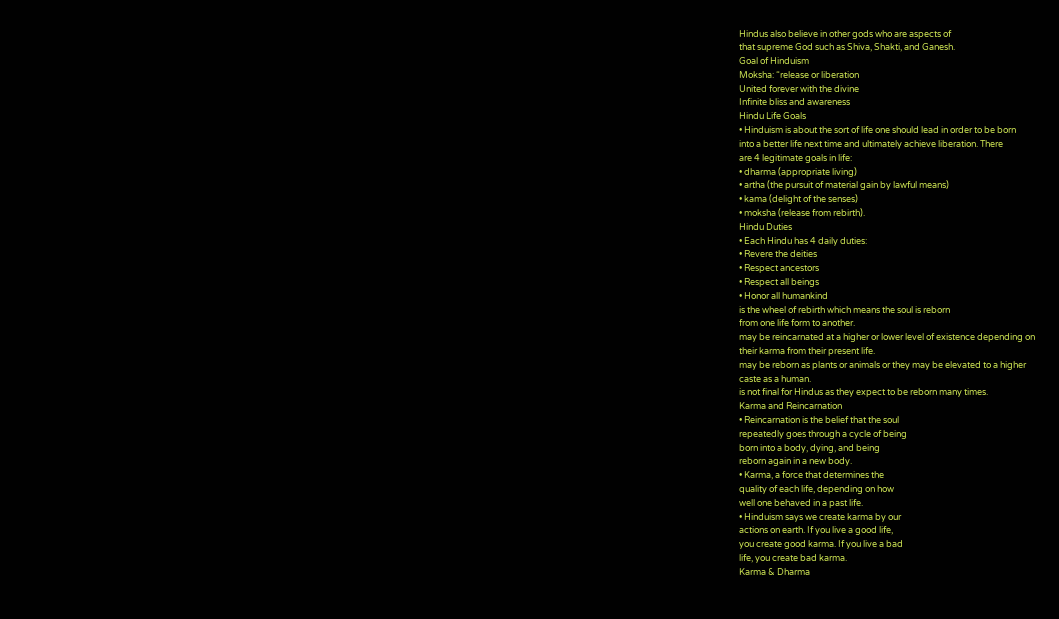Hindus also believe in other gods who are aspects of
that supreme God such as Shiva, Shakti, and Ganesh.
Goal of Hinduism
Moksha: “release or liberation
United forever with the divine
Infinite bliss and awareness
Hindu Life Goals
• Hinduism is about the sort of life one should lead in order to be born
into a better life next time and ultimately achieve liberation. There
are 4 legitimate goals in life:
• dharma (appropriate living)
• artha (the pursuit of material gain by lawful means)
• kama (delight of the senses)
• moksha (release from rebirth).
Hindu Duties
• Each Hindu has 4 daily duties:
• Revere the deities
• Respect ancestors
• Respect all beings
• Honor all humankind
is the wheel of rebirth which means the soul is reborn
from one life form to another.
may be reincarnated at a higher or lower level of existence depending on
their karma from their present life.
may be reborn as plants or animals or they may be elevated to a higher
caste as a human.
is not final for Hindus as they expect to be reborn many times.
Karma and Reincarnation
• Reincarnation is the belief that the soul
repeatedly goes through a cycle of being
born into a body, dying, and being
reborn again in a new body.
• Karma, a force that determines the
quality of each life, depending on how
well one behaved in a past life.
• Hinduism says we create karma by our
actions on earth. If you live a good life,
you create good karma. If you live a bad
life, you create bad karma.
Karma & Dharma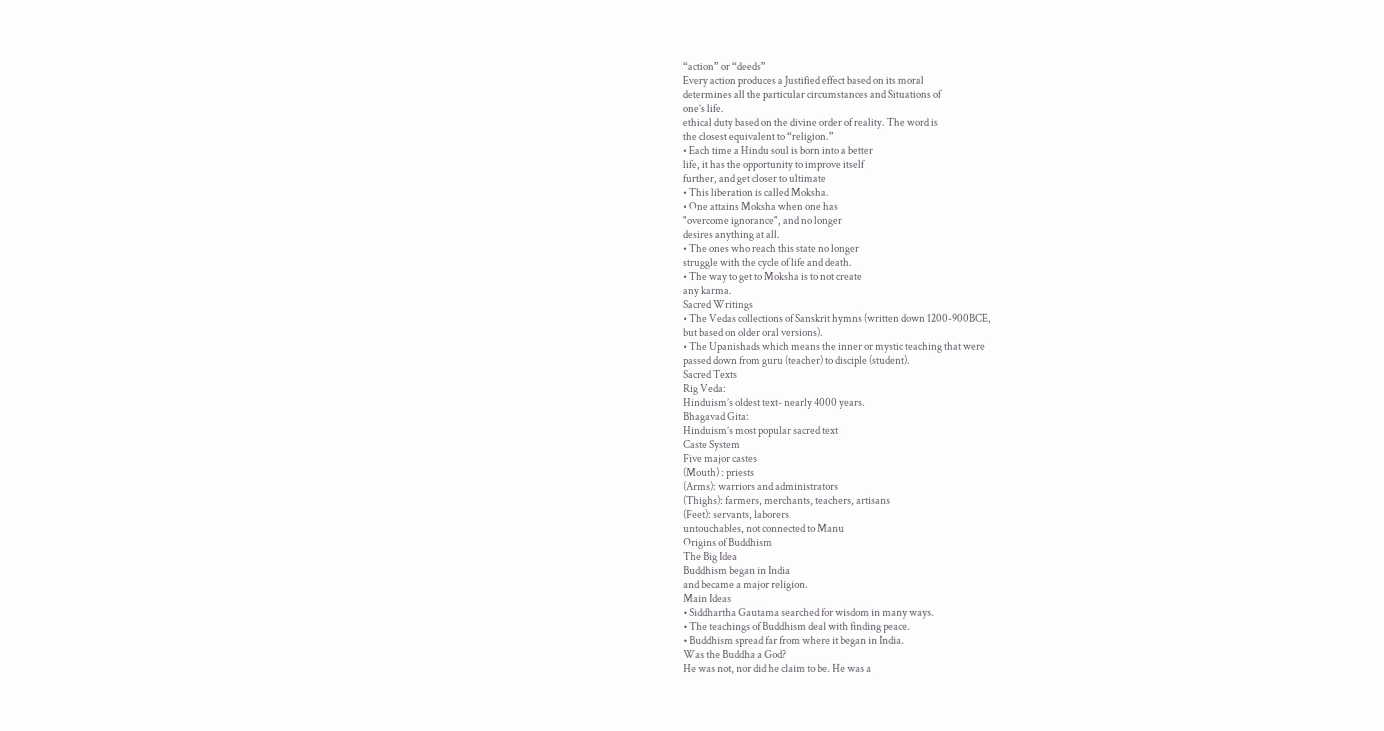“action” or “deeds”
Every action produces a Justified effect based on its moral
determines all the particular circumstances and Situations of
one’s life.
ethical duty based on the divine order of reality. The word is
the closest equivalent to “religion.”
• Each time a Hindu soul is born into a better
life, it has the opportunity to improve itself
further, and get closer to ultimate
• This liberation is called Moksha.
• One attains Moksha when one has
"overcome ignorance", and no longer
desires anything at all.
• The ones who reach this state no longer
struggle with the cycle of life and death.
• The way to get to Moksha is to not create
any karma.
Sacred Writings
• The Vedas collections of Sanskrit hymns (written down 1200-900BCE,
but based on older oral versions).
• The Upanishads which means the inner or mystic teaching that were
passed down from guru (teacher) to disciple (student).
Sacred Texts
Rig Veda:
Hinduism’s oldest text- nearly 4000 years.
Bhagavad Gita:
Hinduism’s most popular sacred text
Caste System
Five major castes
(Mouth) : priests
(Arms): warriors and administrators
(Thighs): farmers, merchants, teachers, artisans
(Feet): servants, laborers
untouchables, not connected to Manu
Origins of Buddhism
The Big Idea
Buddhism began in India
and became a major religion.
Main Ideas
• Siddhartha Gautama searched for wisdom in many ways.
• The teachings of Buddhism deal with finding peace.
• Buddhism spread far from where it began in India.
Was the Buddha a God?
He was not, nor did he claim to be. He was a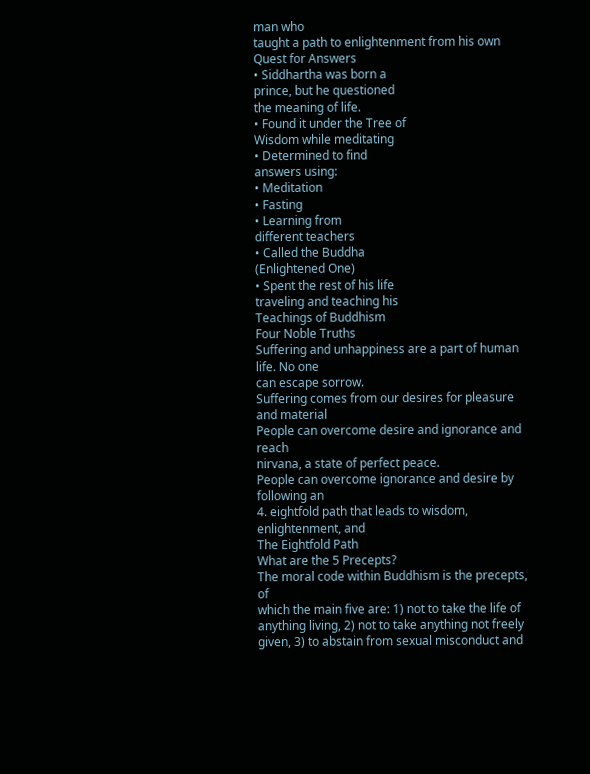man who
taught a path to enlightenment from his own
Quest for Answers
• Siddhartha was born a
prince, but he questioned
the meaning of life.
• Found it under the Tree of
Wisdom while meditating
• Determined to find
answers using:
• Meditation
• Fasting
• Learning from
different teachers
• Called the Buddha
(Enlightened One)
• Spent the rest of his life
traveling and teaching his
Teachings of Buddhism
Four Noble Truths
Suffering and unhappiness are a part of human life. No one
can escape sorrow.
Suffering comes from our desires for pleasure and material
People can overcome desire and ignorance and reach
nirvana, a state of perfect peace.
People can overcome ignorance and desire by following an
4. eightfold path that leads to wisdom, enlightenment, and
The Eightfold Path
What are the 5 Precepts?
The moral code within Buddhism is the precepts, of
which the main five are: 1) not to take the life of
anything living, 2) not to take anything not freely
given, 3) to abstain from sexual misconduct and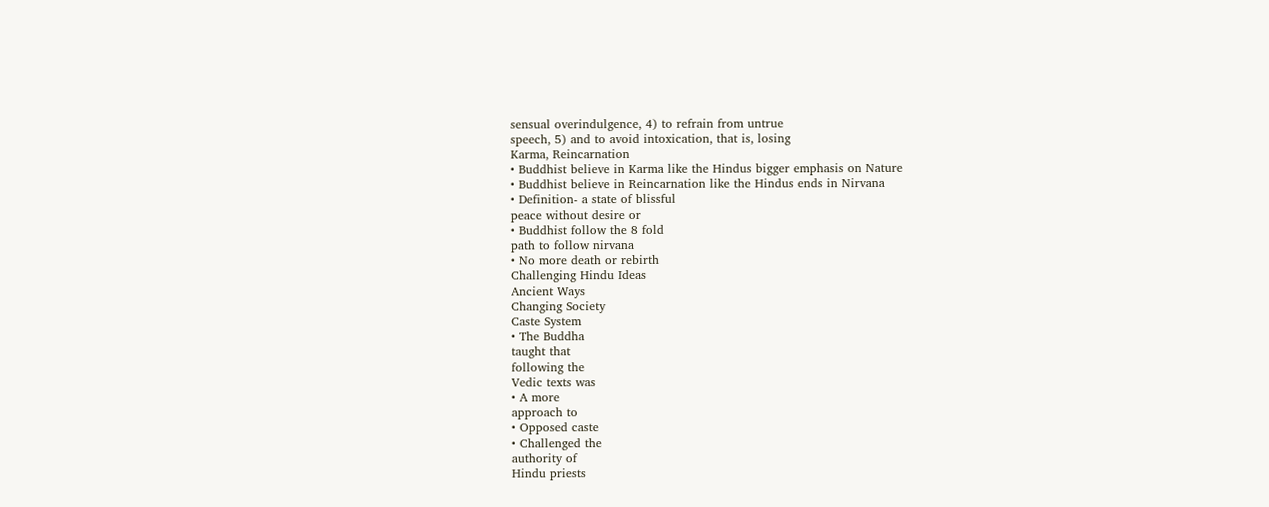sensual overindulgence, 4) to refrain from untrue
speech, 5) and to avoid intoxication, that is, losing
Karma, Reincarnation
• Buddhist believe in Karma like the Hindus bigger emphasis on Nature
• Buddhist believe in Reincarnation like the Hindus ends in Nirvana
• Definition- a state of blissful
peace without desire or
• Buddhist follow the 8 fold
path to follow nirvana
• No more death or rebirth
Challenging Hindu Ideas
Ancient Ways
Changing Society
Caste System
• The Buddha
taught that
following the
Vedic texts was
• A more
approach to
• Opposed caste
• Challenged the
authority of
Hindu priests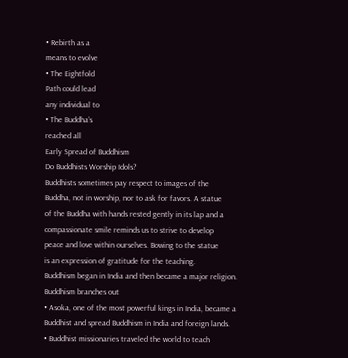• Rebirth as a
means to evolve
• The Eightfold
Path could lead
any individual to
• The Buddha’s
reached all
Early Spread of Buddhism
Do Buddhists Worship Idols?
Buddhists sometimes pay respect to images of the
Buddha, not in worship, nor to ask for favors. A statue
of the Buddha with hands rested gently in its lap and a
compassionate smile reminds us to strive to develop
peace and love within ourselves. Bowing to the statue
is an expression of gratitude for the teaching.
Buddhism began in India and then became a major religion.
Buddhism branches out
• Asoka, one of the most powerful kings in India, became a
Buddhist and spread Buddhism in India and foreign lands.
• Buddhist missionaries traveled the world to teach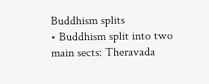Buddhism splits
• Buddhism split into two main sects: Theravada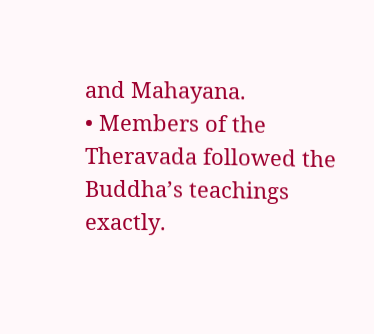and Mahayana.
• Members of the Theravada followed the Buddha’s teachings
exactly.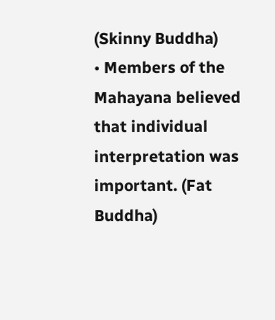(Skinny Buddha)
• Members of the Mahayana believed that individual
interpretation was important. (Fat Buddha)